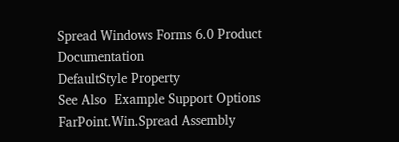Spread Windows Forms 6.0 Product Documentation
DefaultStyle Property
See Also  Example Support Options
FarPoint.Win.Spread Assembly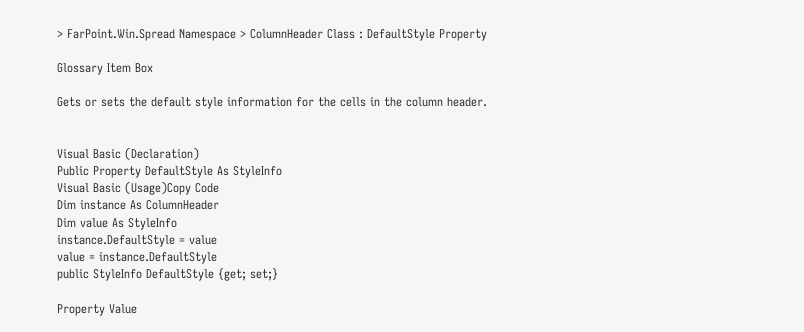> FarPoint.Win.Spread Namespace > ColumnHeader Class : DefaultStyle Property

Glossary Item Box

Gets or sets the default style information for the cells in the column header.


Visual Basic (Declaration)
Public Property DefaultStyle As StyleInfo
Visual Basic (Usage)Copy Code
Dim instance As ColumnHeader
Dim value As StyleInfo
instance.DefaultStyle = value
value = instance.DefaultStyle
public StyleInfo DefaultStyle {get; set;}

Property Value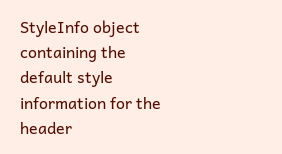StyleInfo object containing the default style information for the header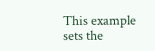This example sets the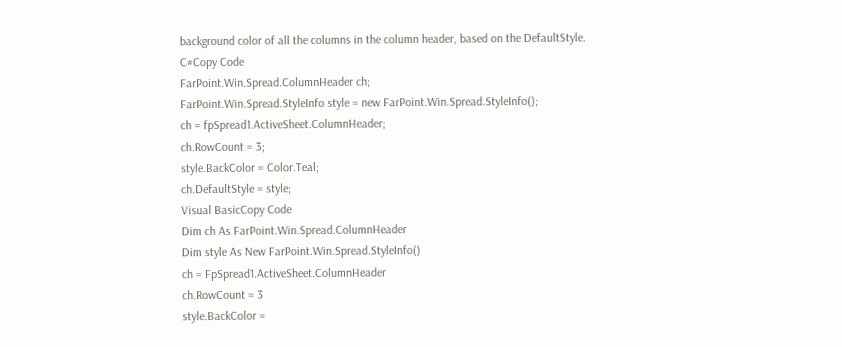background color of all the columns in the column header, based on the DefaultStyle.
C#Copy Code
FarPoint.Win.Spread.ColumnHeader ch;
FarPoint.Win.Spread.StyleInfo style = new FarPoint.Win.Spread.StyleInfo();
ch = fpSpread1.ActiveSheet.ColumnHeader;
ch.RowCount = 3;
style.BackColor = Color.Teal;
ch.DefaultStyle = style;
Visual BasicCopy Code
Dim ch As FarPoint.Win.Spread.ColumnHeader
Dim style As New FarPoint.Win.Spread.StyleInfo()
ch = FpSpread1.ActiveSheet.ColumnHeader
ch.RowCount = 3
style.BackColor =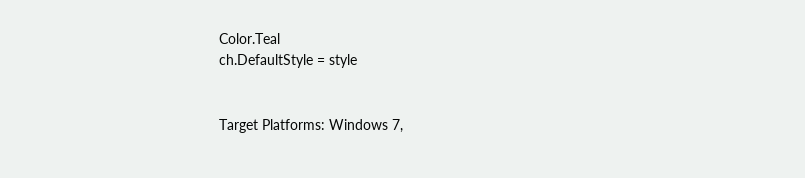Color.Teal
ch.DefaultStyle = style


Target Platforms: Windows 7,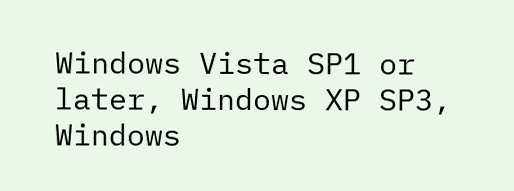Windows Vista SP1 or later, Windows XP SP3, Windows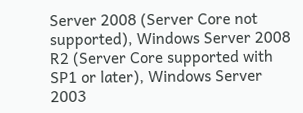Server 2008 (Server Core not supported), Windows Server 2008 R2 (Server Core supported with SP1 or later), Windows Server 2003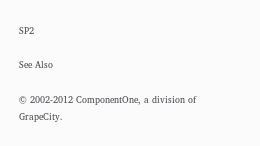SP2

See Also

© 2002-2012 ComponentOne, a division of GrapeCity.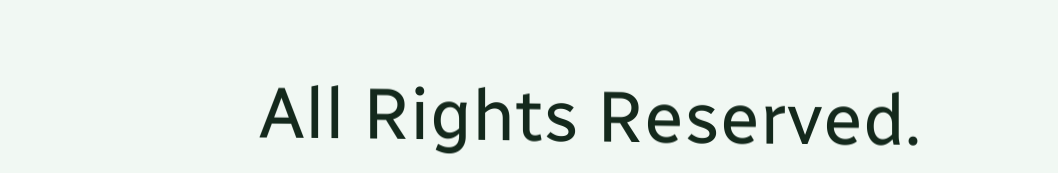All Rights Reserved.